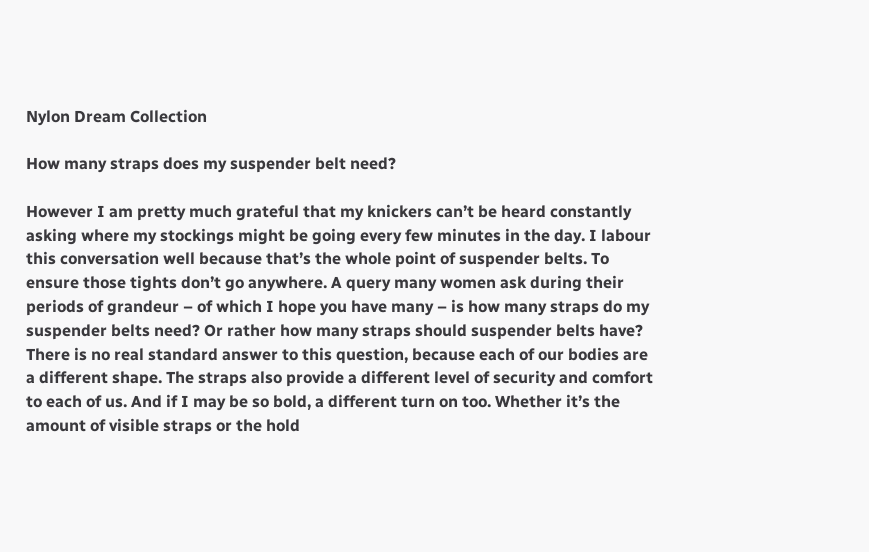Nylon Dream Collection

How many straps does my suspender belt need?

However I am pretty much grateful that my knickers can’t be heard constantly asking where my stockings might be going every few minutes in the day. I labour this conversation well because that’s the whole point of suspender belts. To ensure those tights don’t go anywhere. A query many women ask during their periods of grandeur – of which I hope you have many – is how many straps do my suspender belts need? Or rather how many straps should suspender belts have? There is no real standard answer to this question, because each of our bodies are a different shape. The straps also provide a different level of security and comfort to each of us. And if I may be so bold, a different turn on too. Whether it’s the amount of visible straps or the hold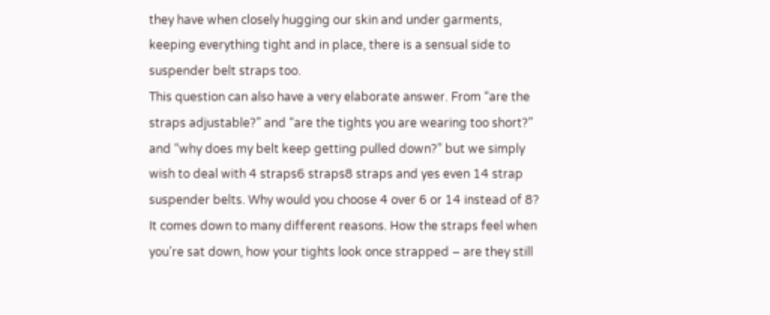they have when closely hugging our skin and under garments, keeping everything tight and in place, there is a sensual side to suspender belt straps too.
This question can also have a very elaborate answer. From “are the straps adjustable?” and “are the tights you are wearing too short?” and “why does my belt keep getting pulled down?” but we simply wish to deal with 4 straps6 straps8 straps and yes even 14 strap suspender belts. Why would you choose 4 over 6 or 14 instead of 8? It comes down to many different reasons. How the straps feel when you’re sat down, how your tights look once strapped – are they still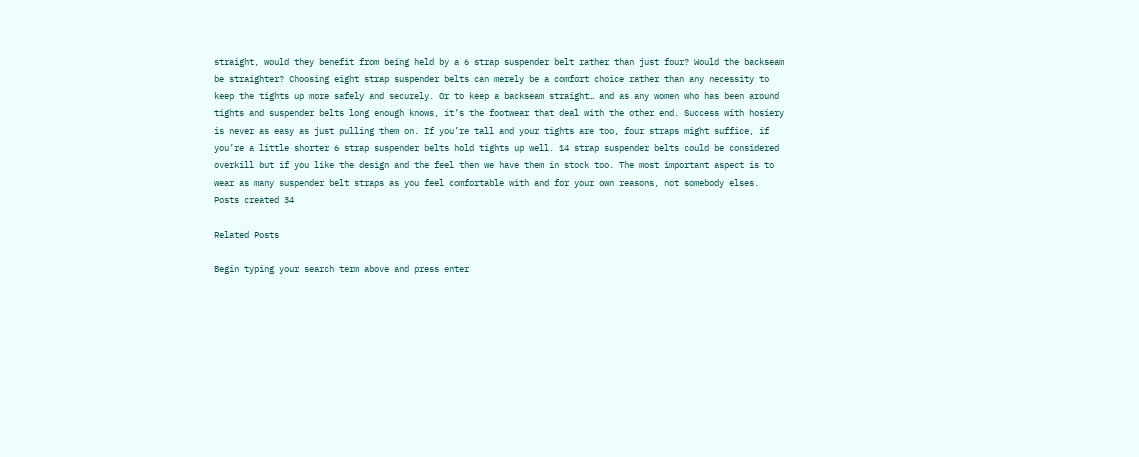straight, would they benefit from being held by a 6 strap suspender belt rather than just four? Would the backseam be straighter? Choosing eight strap suspender belts can merely be a comfort choice rather than any necessity to keep the tights up more safely and securely. Or to keep a backseam straight… and as any women who has been around tights and suspender belts long enough knows, it’s the footwear that deal with the other end. Success with hosiery is never as easy as just pulling them on. If you’re tall and your tights are too, four straps might suffice, if you’re a little shorter 6 strap suspender belts hold tights up well. 14 strap suspender belts could be considered overkill but if you like the design and the feel then we have them in stock too. The most important aspect is to wear as many suspender belt straps as you feel comfortable with and for your own reasons, not somebody elses.
Posts created 34

Related Posts

Begin typing your search term above and press enter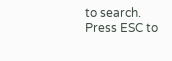to search. Press ESC to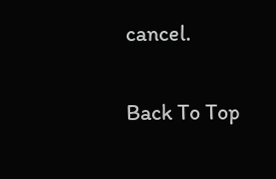cancel.

Back To Top